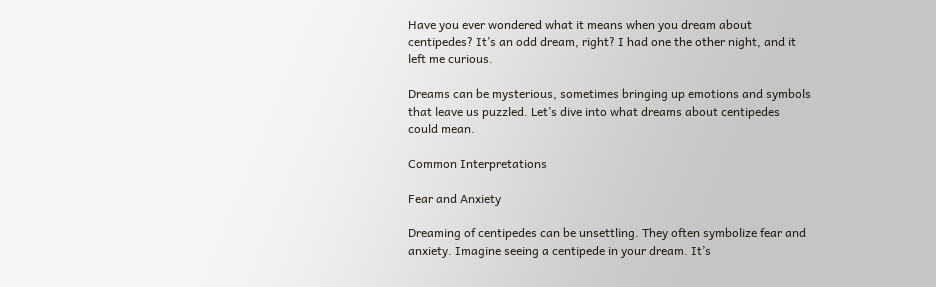Have you ever wondered what it means when you dream about centipedes? It’s an odd dream, right? I had one the other night, and it left me curious.

Dreams can be mysterious, sometimes bringing up emotions and symbols that leave us puzzled. Let’s dive into what dreams about centipedes could mean.

Common Interpretations

Fear and Anxiety

Dreaming of centipedes can be unsettling. They often symbolize fear and anxiety. Imagine seeing a centipede in your dream. It’s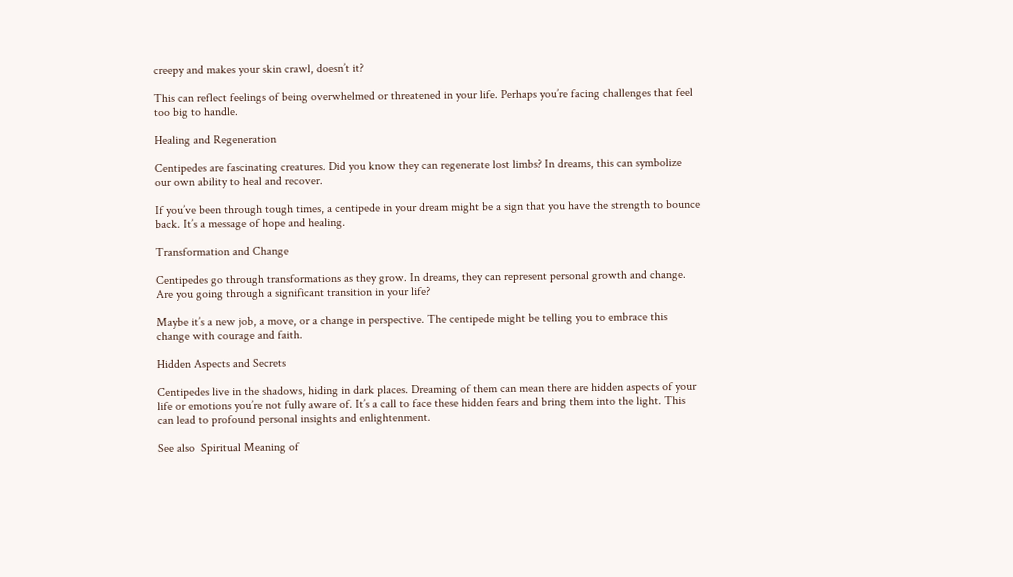creepy and makes your skin crawl, doesn’t it?

This can reflect feelings of being overwhelmed or threatened in your life. Perhaps you’re facing challenges that feel too big to handle.

Healing and Regeneration

Centipedes are fascinating creatures. Did you know they can regenerate lost limbs? In dreams, this can symbolize our own ability to heal and recover.

If you’ve been through tough times, a centipede in your dream might be a sign that you have the strength to bounce back. It’s a message of hope and healing.

Transformation and Change

Centipedes go through transformations as they grow. In dreams, they can represent personal growth and change. Are you going through a significant transition in your life?

Maybe it’s a new job, a move, or a change in perspective. The centipede might be telling you to embrace this change with courage and faith.

Hidden Aspects and Secrets

Centipedes live in the shadows, hiding in dark places. Dreaming of them can mean there are hidden aspects of your life or emotions you’re not fully aware of. It’s a call to face these hidden fears and bring them into the light. This can lead to profound personal insights and enlightenment.

See also  Spiritual Meaning of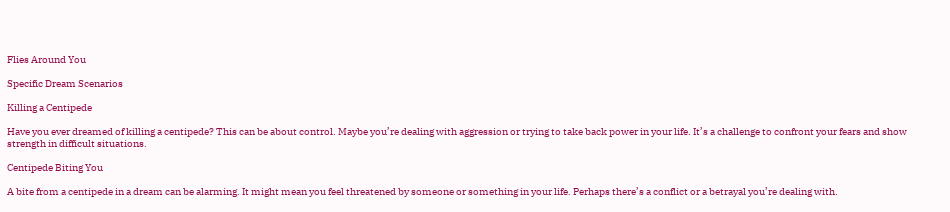Flies Around You

Specific Dream Scenarios

Killing a Centipede

Have you ever dreamed of killing a centipede? This can be about control. Maybe you’re dealing with aggression or trying to take back power in your life. It’s a challenge to confront your fears and show strength in difficult situations.

Centipede Biting You

A bite from a centipede in a dream can be alarming. It might mean you feel threatened by someone or something in your life. Perhaps there’s a conflict or a betrayal you’re dealing with.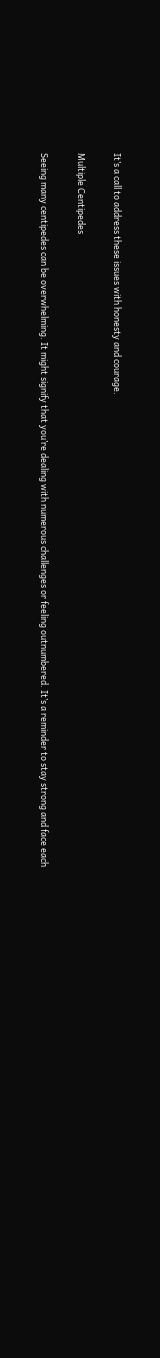It’s a call to address these issues with honesty and courage.

Multiple Centipedes

Seeing many centipedes can be overwhelming. It might signify that you’re dealing with numerous challenges or feeling outnumbered. It’s a reminder to stay strong and face each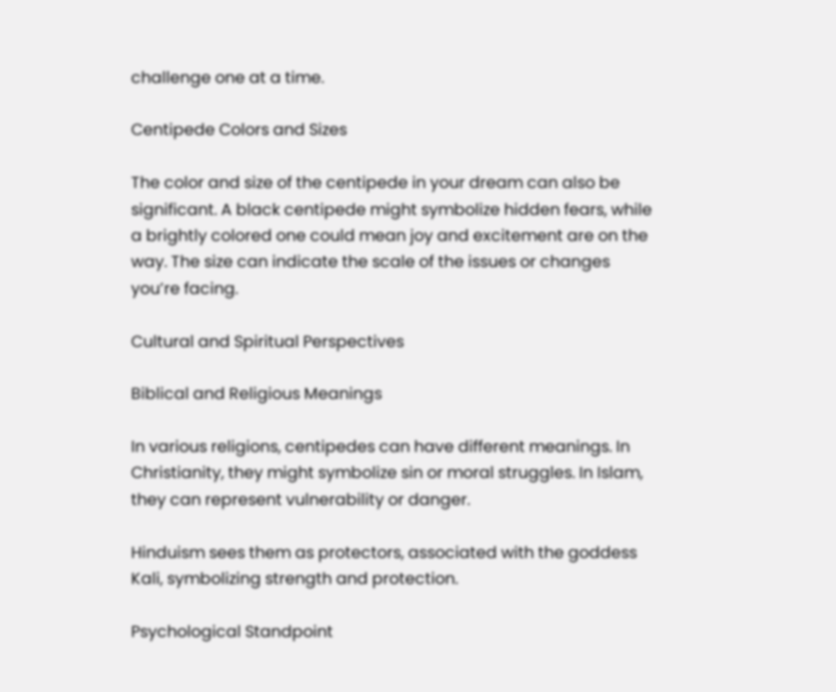challenge one at a time.

Centipede Colors and Sizes

The color and size of the centipede in your dream can also be significant. A black centipede might symbolize hidden fears, while a brightly colored one could mean joy and excitement are on the way. The size can indicate the scale of the issues or changes you’re facing.

Cultural and Spiritual Perspectives

Biblical and Religious Meanings

In various religions, centipedes can have different meanings. In Christianity, they might symbolize sin or moral struggles. In Islam, they can represent vulnerability or danger.

Hinduism sees them as protectors, associated with the goddess Kali, symbolizing strength and protection.

Psychological Standpoint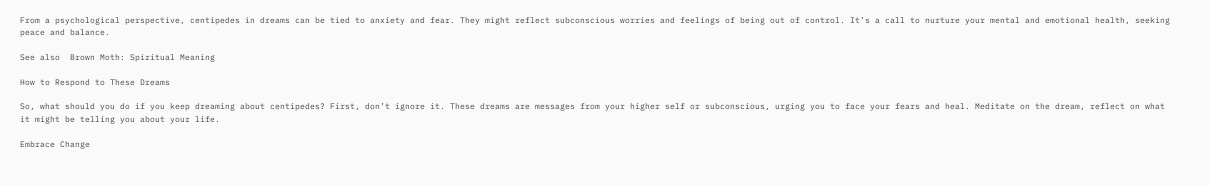From a psychological perspective, centipedes in dreams can be tied to anxiety and fear. They might reflect subconscious worries and feelings of being out of control. It’s a call to nurture your mental and emotional health, seeking peace and balance.

See also  Brown Moth: Spiritual Meaning

How to Respond to These Dreams

So, what should you do if you keep dreaming about centipedes? First, don’t ignore it. These dreams are messages from your higher self or subconscious, urging you to face your fears and heal. Meditate on the dream, reflect on what it might be telling you about your life.

Embrace Change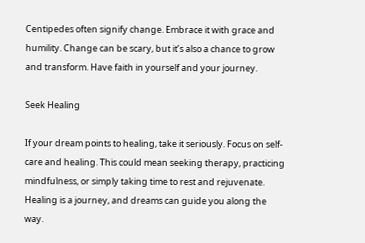Centipedes often signify change. Embrace it with grace and humility. Change can be scary, but it’s also a chance to grow and transform. Have faith in yourself and your journey.

Seek Healing

If your dream points to healing, take it seriously. Focus on self-care and healing. This could mean seeking therapy, practicing mindfulness, or simply taking time to rest and rejuvenate. Healing is a journey, and dreams can guide you along the way.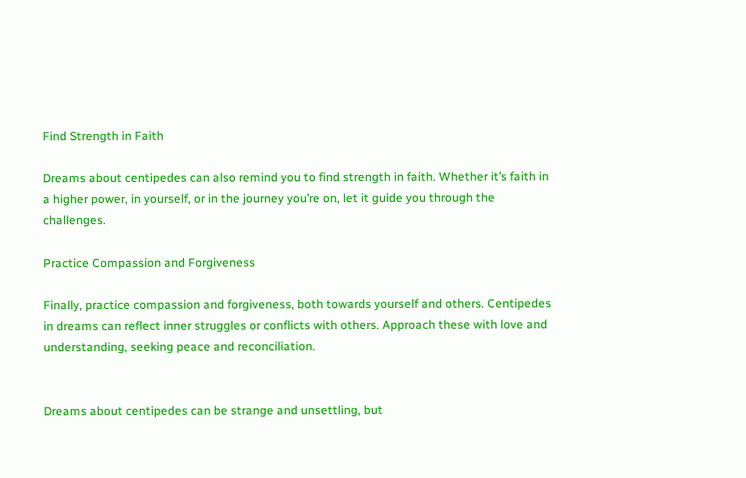Find Strength in Faith

Dreams about centipedes can also remind you to find strength in faith. Whether it’s faith in a higher power, in yourself, or in the journey you’re on, let it guide you through the challenges.

Practice Compassion and Forgiveness

Finally, practice compassion and forgiveness, both towards yourself and others. Centipedes in dreams can reflect inner struggles or conflicts with others. Approach these with love and understanding, seeking peace and reconciliation.


Dreams about centipedes can be strange and unsettling, but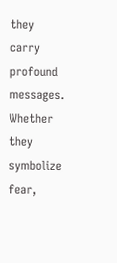they carry profound messages. Whether they symbolize fear,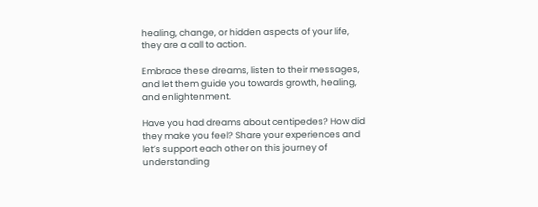healing, change, or hidden aspects of your life, they are a call to action.

Embrace these dreams, listen to their messages, and let them guide you towards growth, healing, and enlightenment.

Have you had dreams about centipedes? How did they make you feel? Share your experiences and let’s support each other on this journey of understanding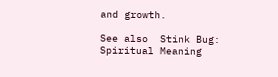and growth.

See also  Stink Bug: Spiritual Meaning